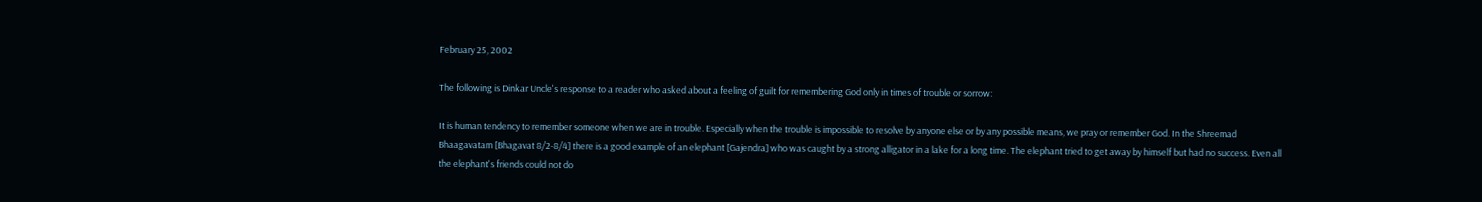February 25, 2002

The following is Dinkar Uncle's response to a reader who asked about a feeling of guilt for remembering God only in times of trouble or sorrow:

It is human tendency to remember someone when we are in trouble. Especially when the trouble is impossible to resolve by anyone else or by any possible means, we pray or remember God. In the Shreemad Bhaagavatam [Bhagavat 8/2-8/4] there is a good example of an elephant [Gajendra] who was caught by a strong alligator in a lake for a long time. The elephant tried to get away by himself but had no success. Even all the elephant's friends could not do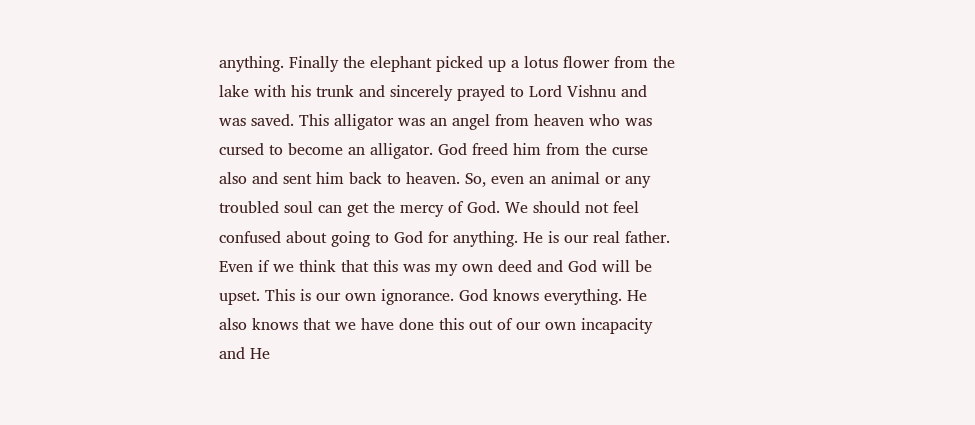anything. Finally the elephant picked up a lotus flower from the lake with his trunk and sincerely prayed to Lord Vishnu and was saved. This alligator was an angel from heaven who was cursed to become an alligator. God freed him from the curse also and sent him back to heaven. So, even an animal or any troubled soul can get the mercy of God. We should not feel confused about going to God for anything. He is our real father. Even if we think that this was my own deed and God will be upset. This is our own ignorance. God knows everything. He also knows that we have done this out of our own incapacity and He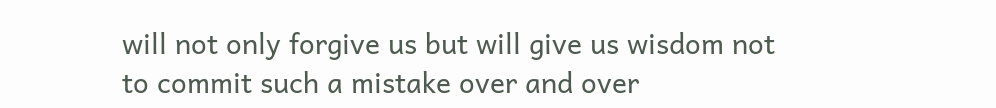will not only forgive us but will give us wisdom not to commit such a mistake over and over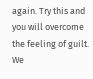again. Try this and you will overcome the feeling of guilt. We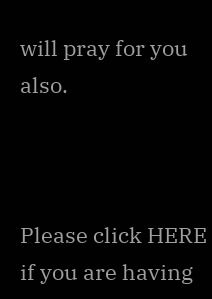will pray for you also.



Please click HERE if you are having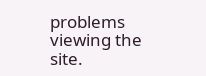problems viewing the site.